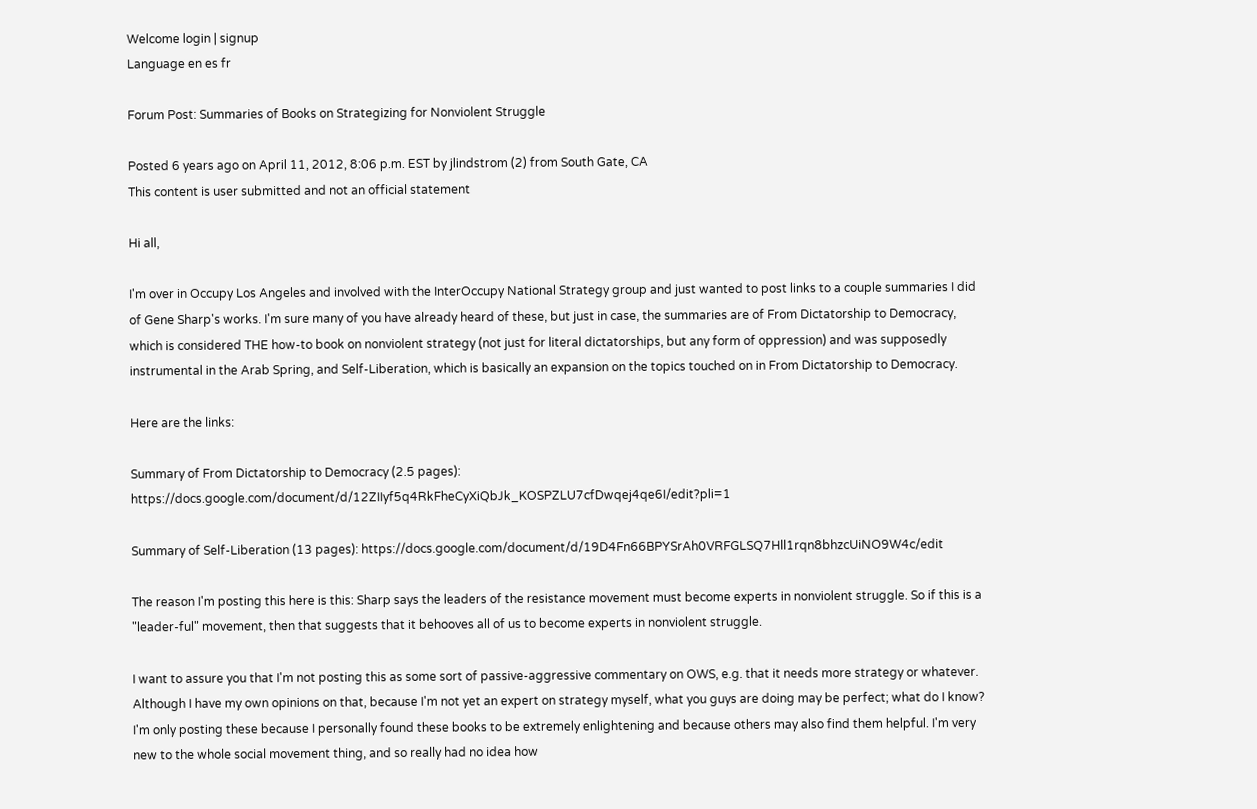Welcome login | signup
Language en es fr

Forum Post: Summaries of Books on Strategizing for Nonviolent Struggle

Posted 6 years ago on April 11, 2012, 8:06 p.m. EST by jlindstrom (2) from South Gate, CA
This content is user submitted and not an official statement

Hi all,

I'm over in Occupy Los Angeles and involved with the InterOccupy National Strategy group and just wanted to post links to a couple summaries I did of Gene Sharp's works. I'm sure many of you have already heard of these, but just in case, the summaries are of From Dictatorship to Democracy, which is considered THE how-to book on nonviolent strategy (not just for literal dictatorships, but any form of oppression) and was supposedly instrumental in the Arab Spring, and Self-Liberation, which is basically an expansion on the topics touched on in From Dictatorship to Democracy.

Here are the links:

Summary of From Dictatorship to Democracy (2.5 pages): https://docs.google.com/document/d/12ZIIyf5q4RkFheCyXiQbJk_KOSPZLU7cfDwqej4qe6I/edit?pli=1

Summary of Self-Liberation (13 pages): https://docs.google.com/document/d/19D4Fn66BPYSrAh0VRFGLSQ7Hll1rqn8bhzcUiNO9W4c/edit

The reason I'm posting this here is this: Sharp says the leaders of the resistance movement must become experts in nonviolent struggle. So if this is a "leader-ful" movement, then that suggests that it behooves all of us to become experts in nonviolent struggle.

I want to assure you that I'm not posting this as some sort of passive-aggressive commentary on OWS, e.g. that it needs more strategy or whatever. Although I have my own opinions on that, because I'm not yet an expert on strategy myself, what you guys are doing may be perfect; what do I know? I'm only posting these because I personally found these books to be extremely enlightening and because others may also find them helpful. I'm very new to the whole social movement thing, and so really had no idea how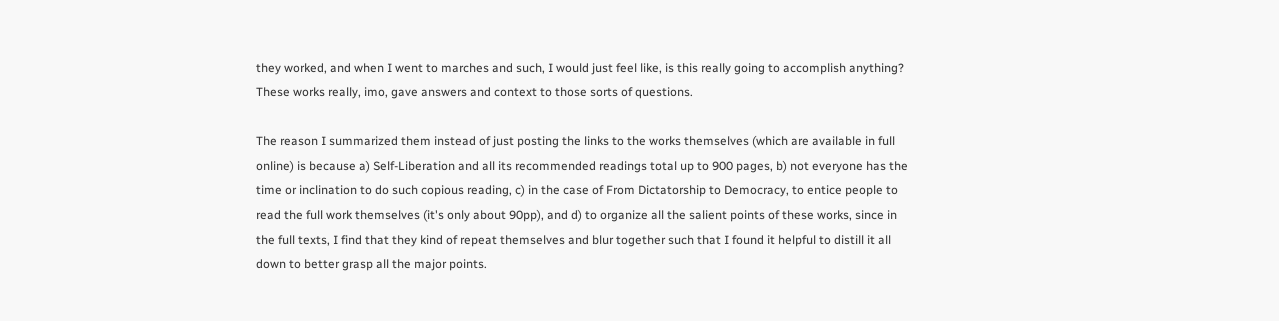they worked, and when I went to marches and such, I would just feel like, is this really going to accomplish anything? These works really, imo, gave answers and context to those sorts of questions.

The reason I summarized them instead of just posting the links to the works themselves (which are available in full online) is because a) Self-Liberation and all its recommended readings total up to 900 pages, b) not everyone has the time or inclination to do such copious reading, c) in the case of From Dictatorship to Democracy, to entice people to read the full work themselves (it's only about 90pp), and d) to organize all the salient points of these works, since in the full texts, I find that they kind of repeat themselves and blur together such that I found it helpful to distill it all down to better grasp all the major points.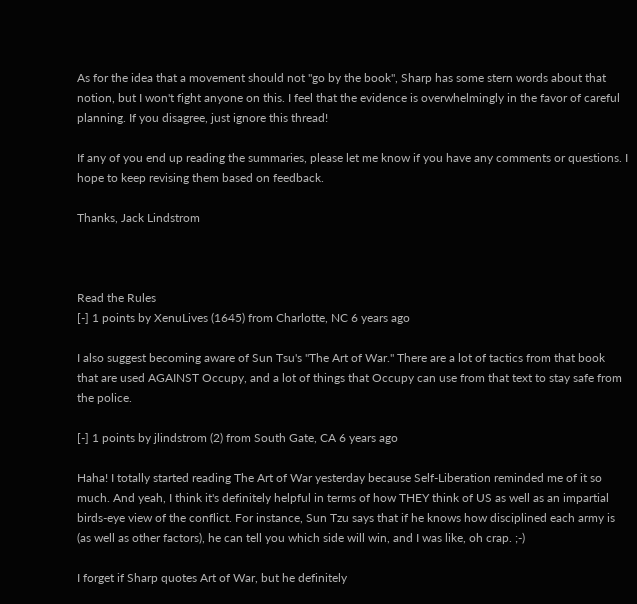As for the idea that a movement should not "go by the book", Sharp has some stern words about that notion, but I won't fight anyone on this. I feel that the evidence is overwhelmingly in the favor of careful planning. If you disagree, just ignore this thread!

If any of you end up reading the summaries, please let me know if you have any comments or questions. I hope to keep revising them based on feedback.

Thanks, Jack Lindstrom



Read the Rules
[-] 1 points by XenuLives (1645) from Charlotte, NC 6 years ago

I also suggest becoming aware of Sun Tsu's "The Art of War." There are a lot of tactics from that book that are used AGAINST Occupy, and a lot of things that Occupy can use from that text to stay safe from the police.

[-] 1 points by jlindstrom (2) from South Gate, CA 6 years ago

Haha! I totally started reading The Art of War yesterday because Self-Liberation reminded me of it so much. And yeah, I think it's definitely helpful in terms of how THEY think of US as well as an impartial birds-eye view of the conflict. For instance, Sun Tzu says that if he knows how disciplined each army is (as well as other factors), he can tell you which side will win, and I was like, oh crap. ;-)

I forget if Sharp quotes Art of War, but he definitely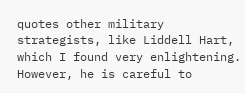quotes other military strategists, like Liddell Hart, which I found very enlightening. However, he is careful to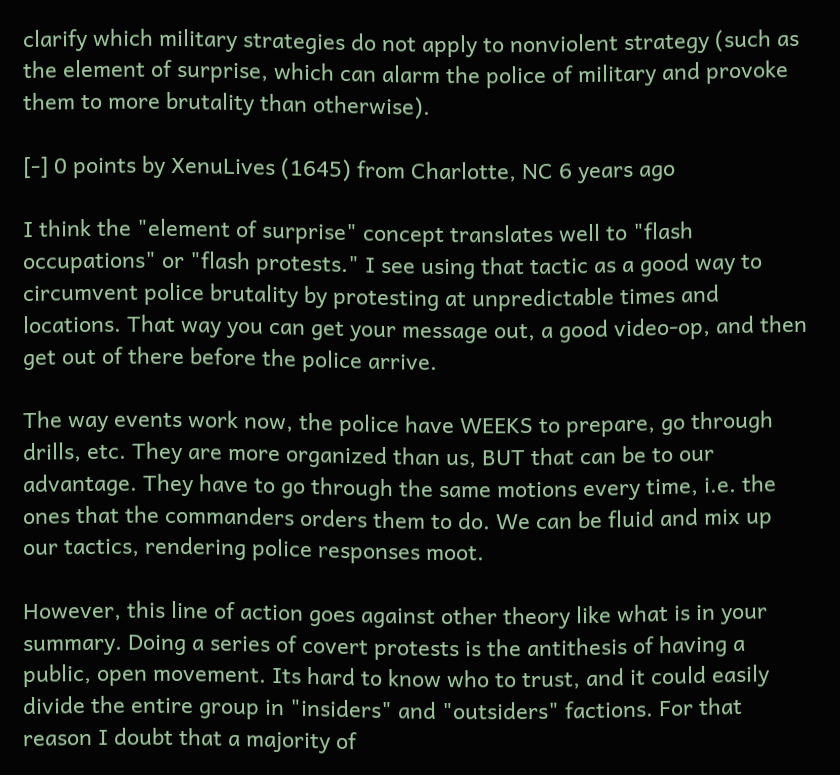clarify which military strategies do not apply to nonviolent strategy (such as the element of surprise, which can alarm the police of military and provoke them to more brutality than otherwise).

[-] 0 points by XenuLives (1645) from Charlotte, NC 6 years ago

I think the "element of surprise" concept translates well to "flash occupations" or "flash protests." I see using that tactic as a good way to circumvent police brutality by protesting at unpredictable times and locations. That way you can get your message out, a good video-op, and then get out of there before the police arrive.

The way events work now, the police have WEEKS to prepare, go through drills, etc. They are more organized than us, BUT that can be to our advantage. They have to go through the same motions every time, i.e. the ones that the commanders orders them to do. We can be fluid and mix up our tactics, rendering police responses moot.

However, this line of action goes against other theory like what is in your summary. Doing a series of covert protests is the antithesis of having a public, open movement. Its hard to know who to trust, and it could easily divide the entire group in "insiders" and "outsiders" factions. For that reason I doubt that a majority of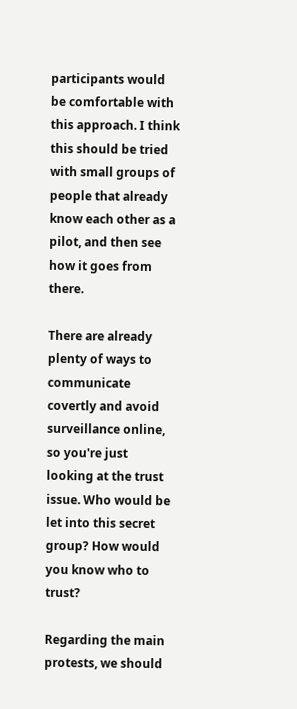participants would be comfortable with this approach. I think this should be tried with small groups of people that already know each other as a pilot, and then see how it goes from there.

There are already plenty of ways to communicate covertly and avoid surveillance online, so you're just looking at the trust issue. Who would be let into this secret group? How would you know who to trust?

Regarding the main protests, we should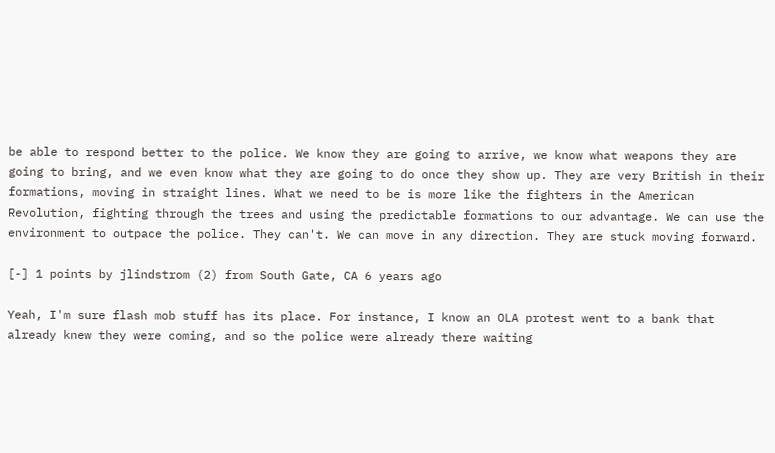be able to respond better to the police. We know they are going to arrive, we know what weapons they are going to bring, and we even know what they are going to do once they show up. They are very British in their formations, moving in straight lines. What we need to be is more like the fighters in the American Revolution, fighting through the trees and using the predictable formations to our advantage. We can use the environment to outpace the police. They can't. We can move in any direction. They are stuck moving forward.

[-] 1 points by jlindstrom (2) from South Gate, CA 6 years ago

Yeah, I'm sure flash mob stuff has its place. For instance, I know an OLA protest went to a bank that already knew they were coming, and so the police were already there waiting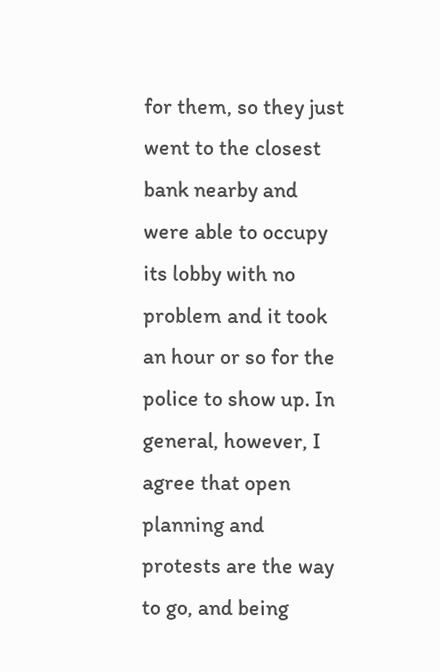for them, so they just went to the closest bank nearby and were able to occupy its lobby with no problem and it took an hour or so for the police to show up. In general, however, I agree that open planning and protests are the way to go, and being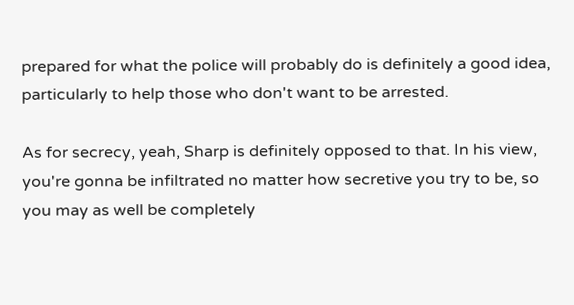prepared for what the police will probably do is definitely a good idea, particularly to help those who don't want to be arrested.

As for secrecy, yeah, Sharp is definitely opposed to that. In his view, you're gonna be infiltrated no matter how secretive you try to be, so you may as well be completely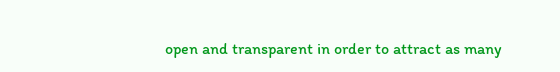open and transparent in order to attract as many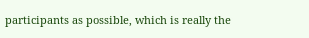participants as possible, which is really the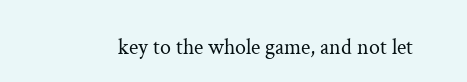key to the whole game, and not let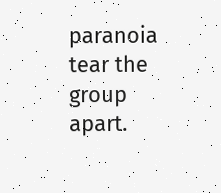paranoia tear the group apart.